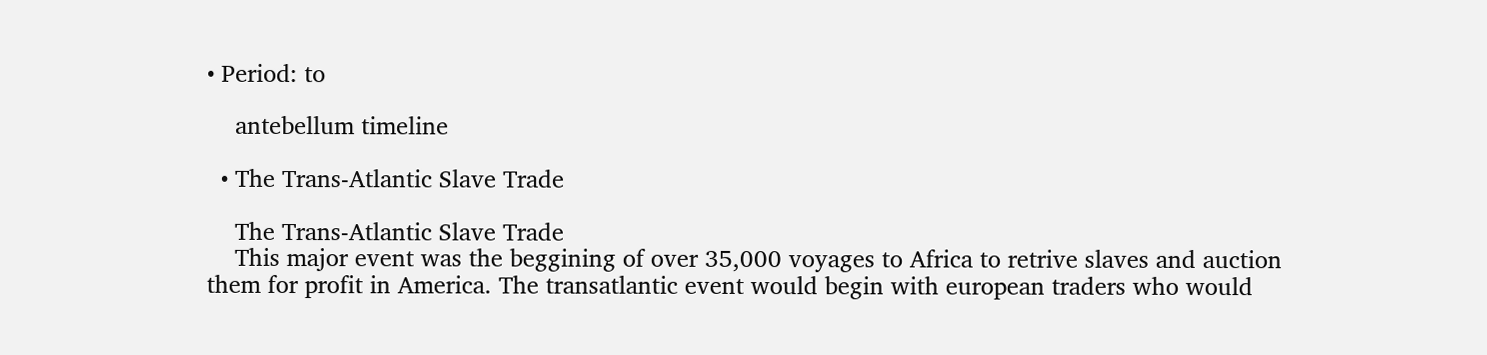• Period: to

    antebellum timeline

  • The Trans-Atlantic Slave Trade

    The Trans-Atlantic Slave Trade
    This major event was the beggining of over 35,000 voyages to Africa to retrive slaves and auction them for profit in America. The transatlantic event would begin with european traders who would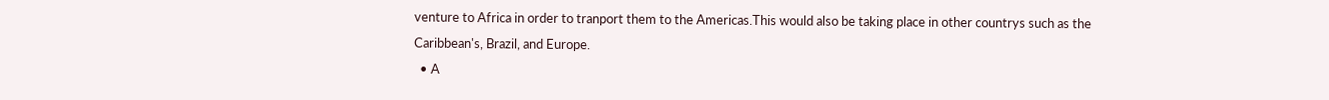venture to Africa in order to tranport them to the Americas.This would also be taking place in other countrys such as the Caribbean's, Brazil, and Europe.
  • A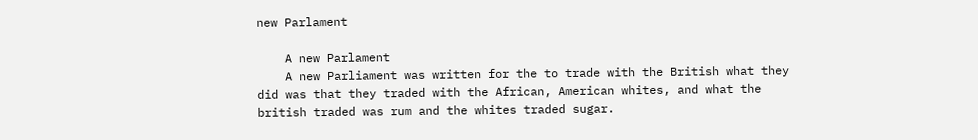new Parlament

    A new Parlament
    A new Parliament was written for the to trade with the British what they did was that they traded with the African, American whites, and what the british traded was rum and the whites traded sugar.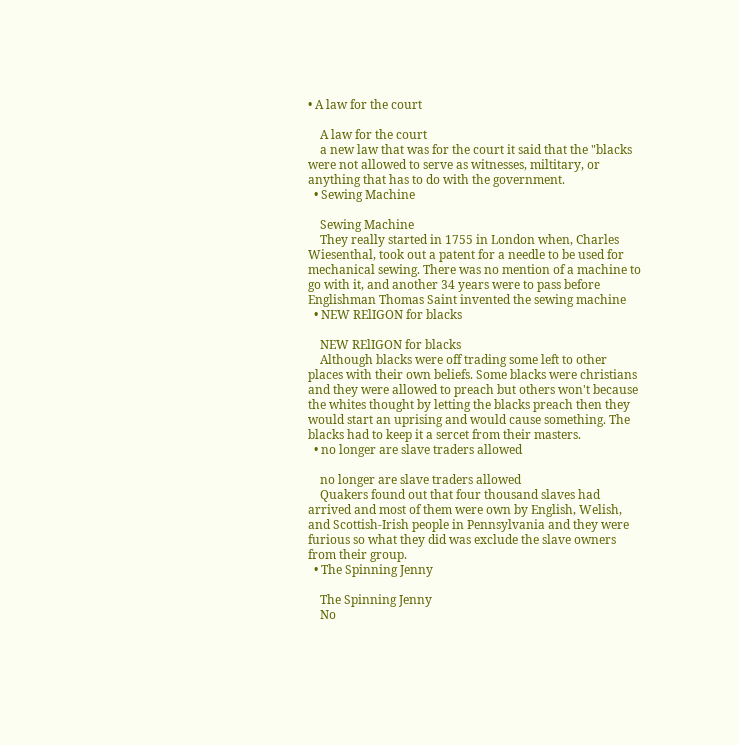• A law for the court

    A law for the court
    a new law that was for the court it said that the "blacks were not allowed to serve as witnesses, miltitary, or anything that has to do with the government.
  • Sewing Machine

    Sewing Machine
    They really started in 1755 in London when, Charles Wiesenthal, took out a patent for a needle to be used for mechanical sewing. There was no mention of a machine to go with it, and another 34 years were to pass before Englishman Thomas Saint invented the sewing machine
  • NEW RElIGON for blacks

    NEW RElIGON for blacks
    Although blacks were off trading some left to other places with their own beliefs. Some blacks were christians and they were allowed to preach but others won't because the whites thought by letting the blacks preach then they would start an uprising and would cause something. The blacks had to keep it a sercet from their masters.
  • no longer are slave traders allowed

    no longer are slave traders allowed
    Quakers found out that four thousand slaves had arrived and most of them were own by English, Welish, and Scottish-Irish people in Pennsylvania and they were furious so what they did was exclude the slave owners from their group.
  • The Spinning Jenny

    The Spinning Jenny
    No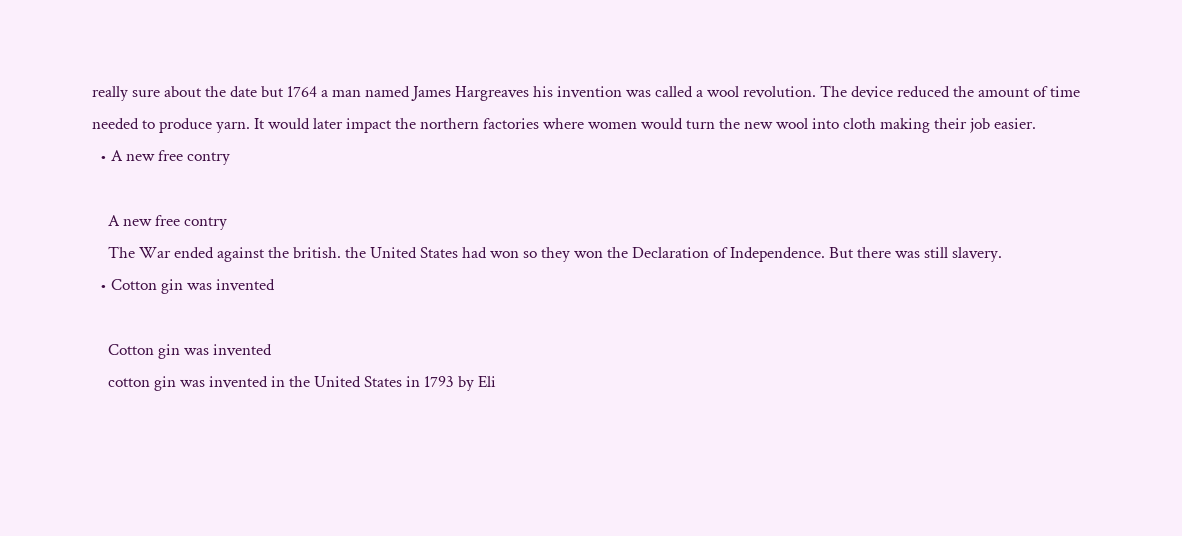really sure about the date but 1764 a man named James Hargreaves his invention was called a wool revolution. The device reduced the amount of time needed to produce yarn. It would later impact the northern factories where women would turn the new wool into cloth making their job easier.
  • A new free contry

    A new free contry
    The War ended against the british. the United States had won so they won the Declaration of Independence. But there was still slavery.
  • Cotton gin was invented

    Cotton gin was invented
    cotton gin was invented in the United States in 1793 by Eli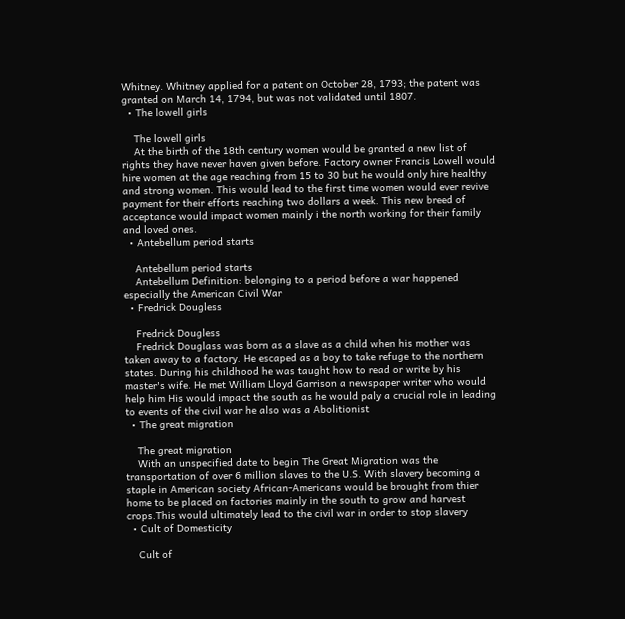Whitney. Whitney applied for a patent on October 28, 1793; the patent was granted on March 14, 1794, but was not validated until 1807.
  • The lowell girls

    The lowell girls
    At the birth of the 18th century women would be granted a new list of rights they have never haven given before. Factory owner Francis Lowell would hire women at the age reaching from 15 to 30 but he would only hire healthy and strong women. This would lead to the first time women would ever revive payment for their efforts reaching two dollars a week. This new breed of acceptance would impact women mainly i the north working for their family and loved ones.
  • Antebellum period starts

    Antebellum period starts
    Antebellum Definition: belonging to a period before a war happened especially the American Civil War
  • Fredrick Dougless

    Fredrick Dougless
    Fredrick Douglass was born as a slave as a child when his mother was taken away to a factory. He escaped as a boy to take refuge to the northern states. During his childhood he was taught how to read or write by his master's wife. He met William Lloyd Garrison a newspaper writer who would help him His would impact the south as he would paly a crucial role in leading to events of the civil war he also was a Abolitionist
  • The great migration

    The great migration
    With an unspecified date to begin The Great Migration was the transportation of over 6 million slaves to the U.S. With slavery becoming a staple in American society African-Americans would be brought from thier home to be placed on factories mainly in the south to grow and harvest crops.This would ultimately lead to the civil war in order to stop slavery
  • Cult of Domesticity

    Cult of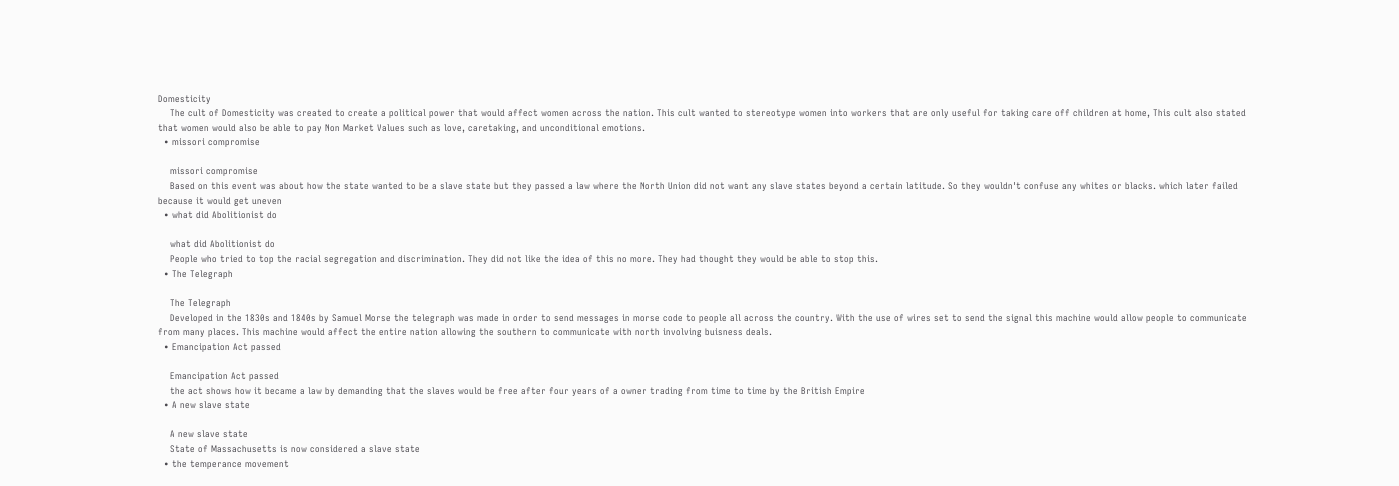Domesticity
    The cult of Domesticity was created to create a political power that would affect women across the nation. This cult wanted to stereotype women into workers that are only useful for taking care off children at home, This cult also stated that women would also be able to pay Non Market Values such as love, caretaking, and unconditional emotions.
  • missori compromise

    missori compromise
    Based on this event was about how the state wanted to be a slave state but they passed a law where the North Union did not want any slave states beyond a certain latitude. So they wouldn't confuse any whites or blacks. which later failed because it would get uneven
  • what did Abolitionist do

    what did Abolitionist do
    People who tried to top the racial segregation and discrimination. They did not like the idea of this no more. They had thought they would be able to stop this.
  • The Telegraph

    The Telegraph
    Developed in the 1830s and 1840s by Samuel Morse the telegraph was made in order to send messages in morse code to people all across the country. With the use of wires set to send the signal this machine would allow people to communicate from many places. This machine would affect the entire nation allowing the southern to communicate with north involving buisness deals.
  • Emancipation Act passed

    Emancipation Act passed
    the act shows how it became a law by demanding that the slaves would be free after four years of a owner trading from time to time by the British Empire
  • A new slave state

    A new slave state
    State of Massachusetts is now considered a slave state
  • the temperance movement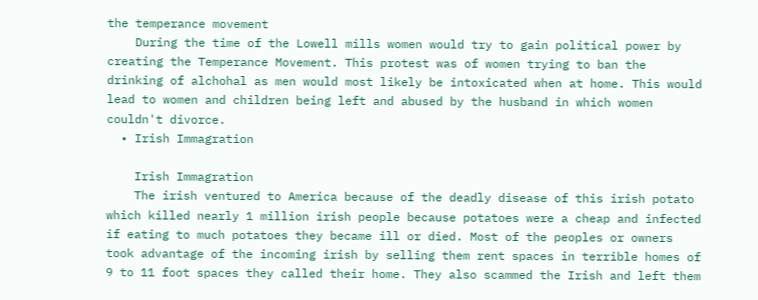the temperance movement
    During the time of the Lowell mills women would try to gain political power by creating the Temperance Movement. This protest was of women trying to ban the drinking of alchohal as men would most likely be intoxicated when at home. This would lead to women and children being left and abused by the husband in which women couldn't divorce.
  • Irish Immagration

    Irish Immagration
    The irish ventured to America because of the deadly disease of this irish potato which killed nearly 1 million irish people because potatoes were a cheap and infected if eating to much potatoes they became ill or died. Most of the peoples or owners took advantage of the incoming irish by selling them rent spaces in terrible homes of 9 to 11 foot spaces they called their home. They also scammed the Irish and left them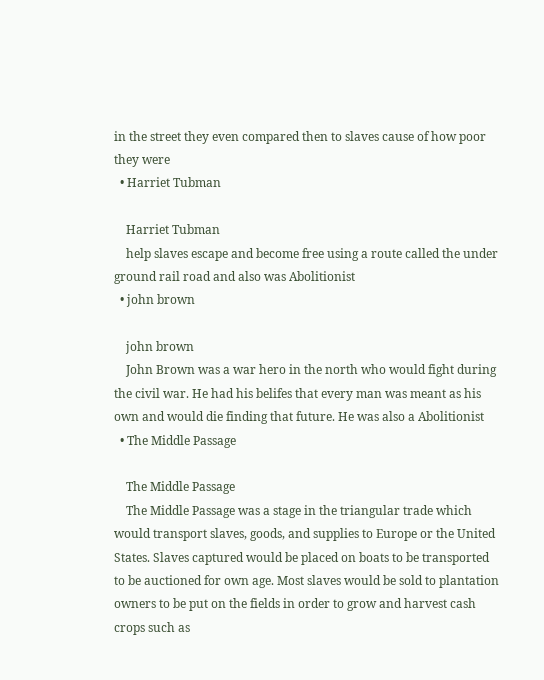in the street they even compared then to slaves cause of how poor they were
  • Harriet Tubman

    Harriet Tubman
    help slaves escape and become free using a route called the under ground rail road and also was Abolitionist
  • john brown

    john brown
    John Brown was a war hero in the north who would fight during the civil war. He had his belifes that every man was meant as his own and would die finding that future. He was also a Abolitionist
  • The Middle Passage

    The Middle Passage
    The Middle Passage was a stage in the triangular trade which would transport slaves, goods, and supplies to Europe or the United States. Slaves captured would be placed on boats to be transported to be auctioned for own age. Most slaves would be sold to plantation owners to be put on the fields in order to grow and harvest cash crops such as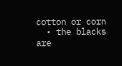cotton or corn
  • the blacks are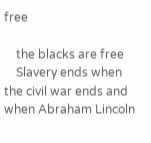free

    the blacks are free
    Slavery ends when the civil war ends and when Abraham Lincoln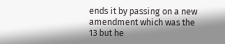ends it by passing on a new amendment which was the 13 but he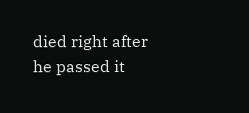died right after he passed it